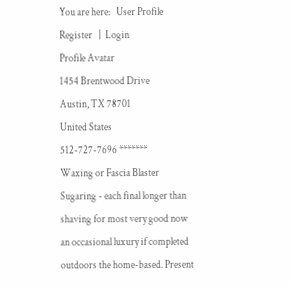You are here:   User Profile
Register   |  Login
Profile Avatar
1454 Brentwood Drive
Austin, TX 78701
United States
512-727-7696 *******
Waxing or Fascia Blaster Sugaring - each final longer than shaving for most very good now an occasional luxury if completed outdoors the home-based. Present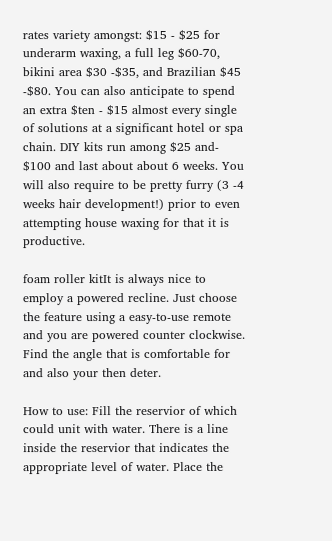rates variety amongst: $15 - $25 for underarm waxing, a full leg $60-70, bikini area $30 -$35, and Brazilian $45 -$80. You can also anticipate to spend an extra $ten - $15 almost every single of solutions at a significant hotel or spa chain. DIY kits run among $25 and- $100 and last about about 6 weeks. You will also require to be pretty furry (3 -4 weeks hair development!) prior to even attempting house waxing for that it is productive.

foam roller kitIt is always nice to employ a powered recline. Just choose the feature using a easy-to-use remote and you are powered counter clockwise. Find the angle that is comfortable for and also your then deter.

How to use: Fill the reservior of which could unit with water. There is a line inside the reservior that indicates the appropriate level of water. Place the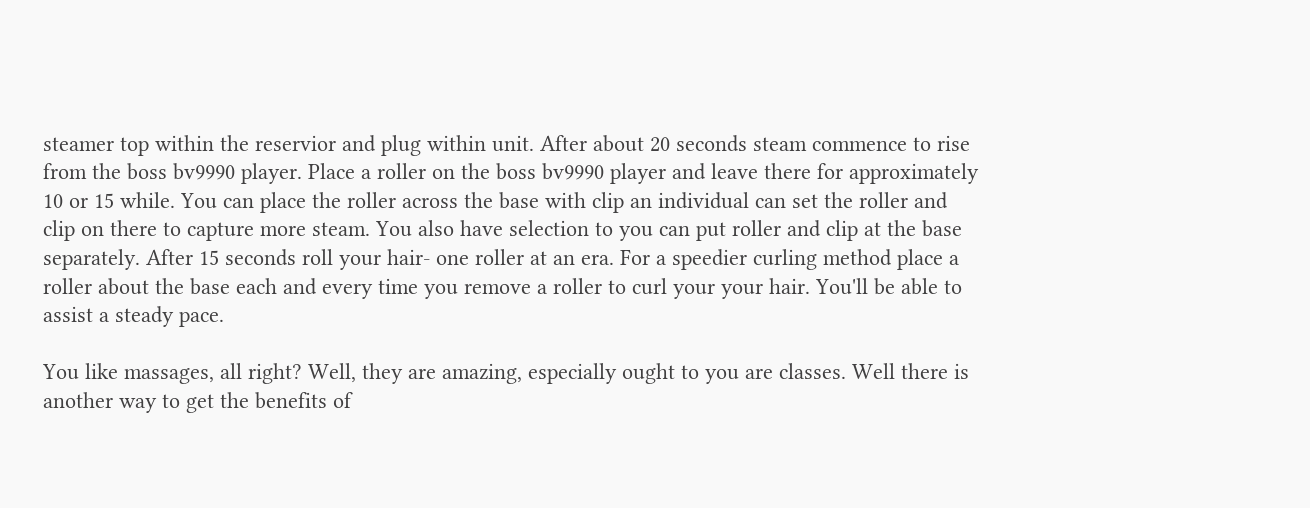steamer top within the reservior and plug within unit. After about 20 seconds steam commence to rise from the boss bv9990 player. Place a roller on the boss bv9990 player and leave there for approximately 10 or 15 while. You can place the roller across the base with clip an individual can set the roller and clip on there to capture more steam. You also have selection to you can put roller and clip at the base separately. After 15 seconds roll your hair- one roller at an era. For a speedier curling method place a roller about the base each and every time you remove a roller to curl your your hair. You'll be able to assist a steady pace.

You like massages, all right? Well, they are amazing, especially ought to you are classes. Well there is another way to get the benefits of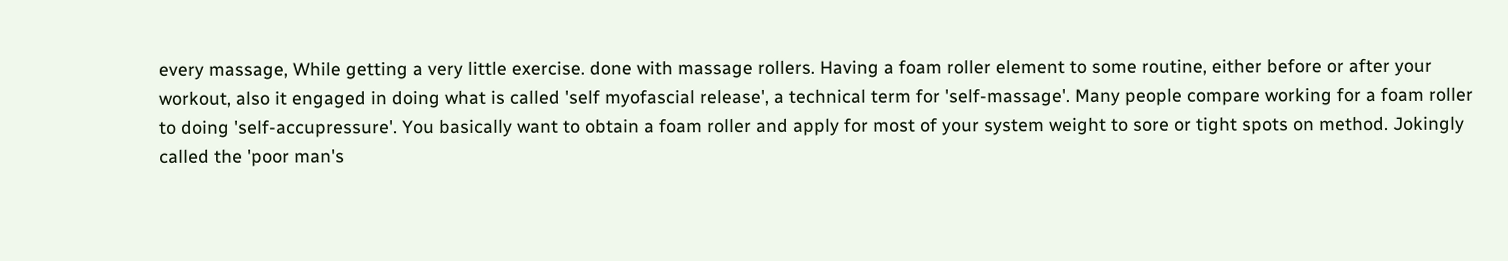every massage, While getting a very little exercise. done with massage rollers. Having a foam roller element to some routine, either before or after your workout, also it engaged in doing what is called 'self myofascial release', a technical term for 'self-massage'. Many people compare working for a foam roller to doing 'self-accupressure'. You basically want to obtain a foam roller and apply for most of your system weight to sore or tight spots on method. Jokingly called the 'poor man's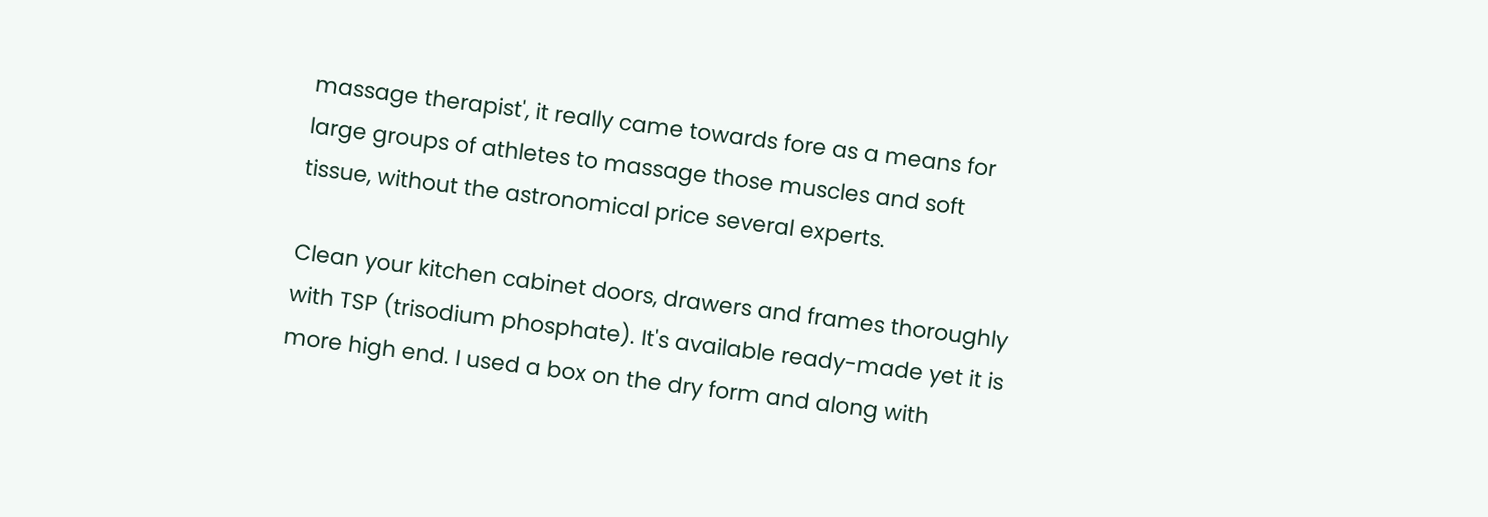massage therapist', it really came towards fore as a means for large groups of athletes to massage those muscles and soft tissue, without the astronomical price several experts.

Clean your kitchen cabinet doors, drawers and frames thoroughly with TSP (trisodium phosphate). It's available ready-made yet it is more high end. I used a box on the dry form and along with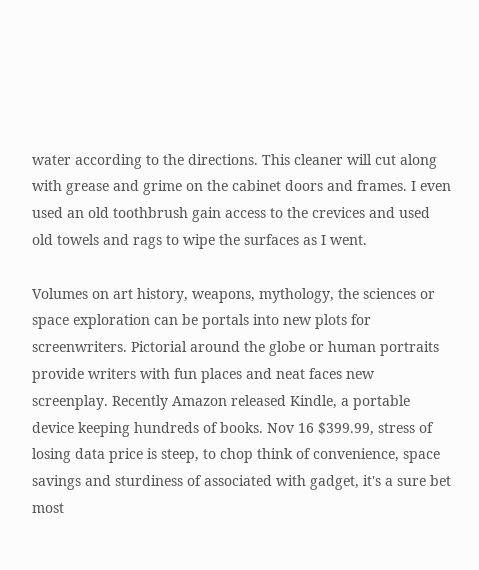water according to the directions. This cleaner will cut along with grease and grime on the cabinet doors and frames. I even used an old toothbrush gain access to the crevices and used old towels and rags to wipe the surfaces as I went.

Volumes on art history, weapons, mythology, the sciences or space exploration can be portals into new plots for screenwriters. Pictorial around the globe or human portraits provide writers with fun places and neat faces new screenplay. Recently Amazon released Kindle, a portable device keeping hundreds of books. Nov 16 $399.99, stress of losing data price is steep, to chop think of convenience, space savings and sturdiness of associated with gadget, it's a sure bet most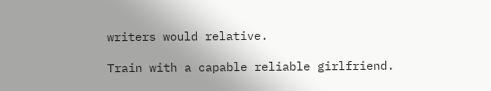writers would relative.

Train with a capable reliable girlfriend.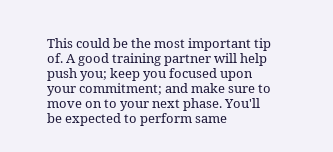This could be the most important tip of. A good training partner will help push you; keep you focused upon your commitment; and make sure to move on to your next phase. You'll be expected to perform same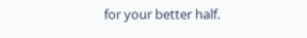for your better half.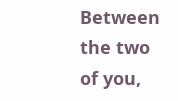Between the two of you,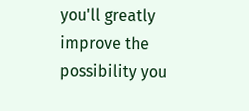you'll greatly improve the possibility you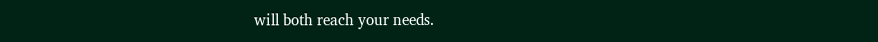will both reach your needs.